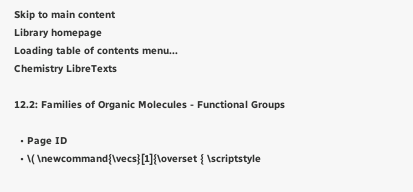Skip to main content
Library homepage
Loading table of contents menu...
Chemistry LibreTexts

12.2: Families of Organic Molecules - Functional Groups

  • Page ID
  • \( \newcommand{\vecs}[1]{\overset { \scriptstyle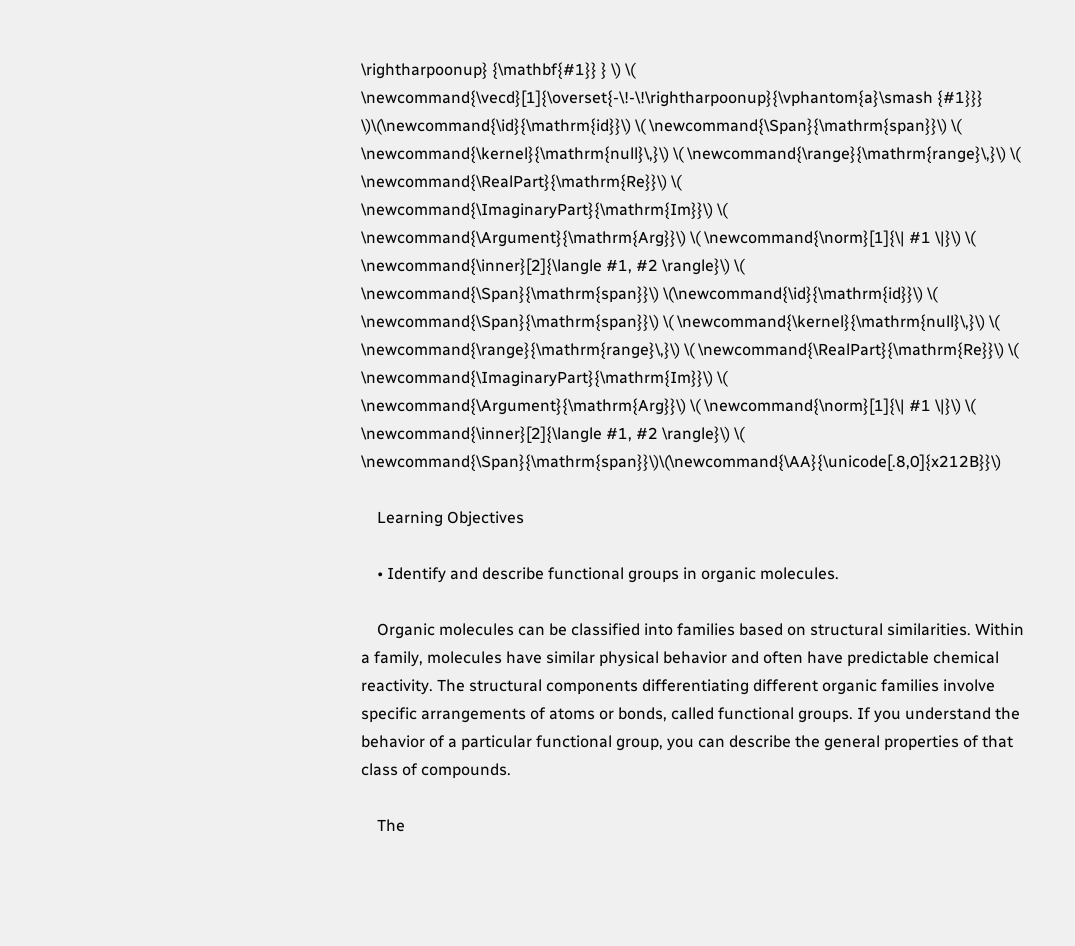\rightharpoonup} {\mathbf{#1}} } \) \( \newcommand{\vecd}[1]{\overset{-\!-\!\rightharpoonup}{\vphantom{a}\smash {#1}}} \)\(\newcommand{\id}{\mathrm{id}}\) \( \newcommand{\Span}{\mathrm{span}}\) \( \newcommand{\kernel}{\mathrm{null}\,}\) \( \newcommand{\range}{\mathrm{range}\,}\) \( \newcommand{\RealPart}{\mathrm{Re}}\) \( \newcommand{\ImaginaryPart}{\mathrm{Im}}\) \( \newcommand{\Argument}{\mathrm{Arg}}\) \( \newcommand{\norm}[1]{\| #1 \|}\) \( \newcommand{\inner}[2]{\langle #1, #2 \rangle}\) \( \newcommand{\Span}{\mathrm{span}}\) \(\newcommand{\id}{\mathrm{id}}\) \( \newcommand{\Span}{\mathrm{span}}\) \( \newcommand{\kernel}{\mathrm{null}\,}\) \( \newcommand{\range}{\mathrm{range}\,}\) \( \newcommand{\RealPart}{\mathrm{Re}}\) \( \newcommand{\ImaginaryPart}{\mathrm{Im}}\) \( \newcommand{\Argument}{\mathrm{Arg}}\) \( \newcommand{\norm}[1]{\| #1 \|}\) \( \newcommand{\inner}[2]{\langle #1, #2 \rangle}\) \( \newcommand{\Span}{\mathrm{span}}\)\(\newcommand{\AA}{\unicode[.8,0]{x212B}}\)

    Learning Objectives

    • Identify and describe functional groups in organic molecules.

    Organic molecules can be classified into families based on structural similarities. Within a family, molecules have similar physical behavior and often have predictable chemical reactivity. The structural components differentiating different organic families involve specific arrangements of atoms or bonds, called functional groups. If you understand the behavior of a particular functional group, you can describe the general properties of that class of compounds.

    The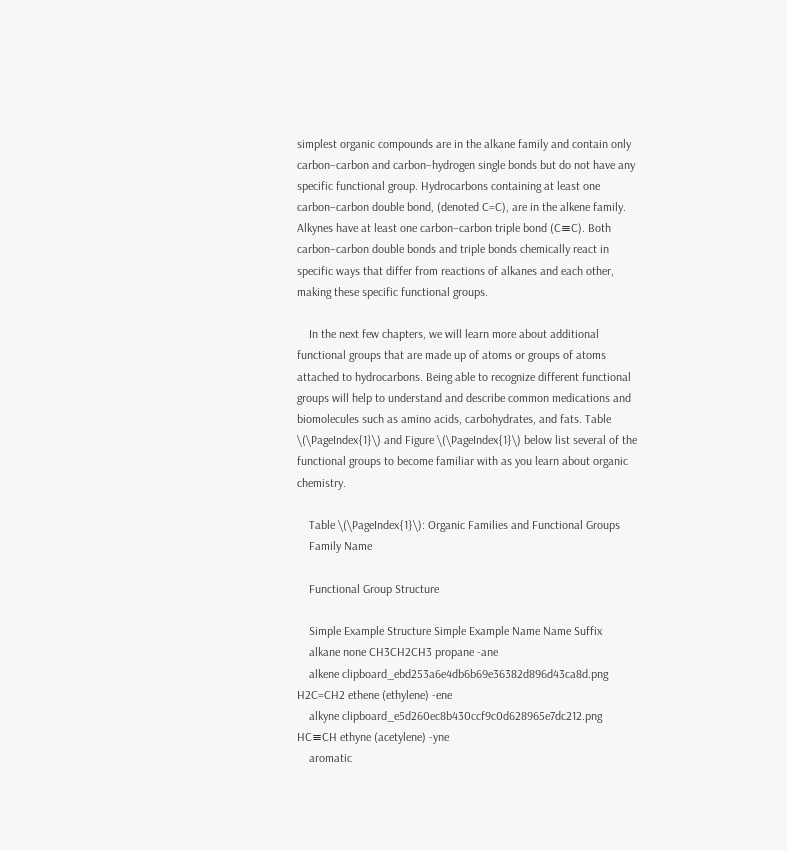simplest organic compounds are in the alkane family and contain only carbon–carbon and carbon–hydrogen single bonds but do not have any specific functional group. Hydrocarbons containing at least one carbon–carbon double bond, (denoted C=C), are in the alkene family. Alkynes have at least one carbon–carbon triple bond (C≡C). Both carbon–carbon double bonds and triple bonds chemically react in specific ways that differ from reactions of alkanes and each other, making these specific functional groups.

    In the next few chapters, we will learn more about additional functional groups that are made up of atoms or groups of atoms attached to hydrocarbons. Being able to recognize different functional groups will help to understand and describe common medications and biomolecules such as amino acids, carbohydrates, and fats. Table \(\PageIndex{1}\) and Figure \(\PageIndex{1}\) below list several of the functional groups to become familiar with as you learn about organic chemistry.

    Table \(\PageIndex{1}\): Organic Families and Functional Groups
    Family Name

    Functional Group Structure

    Simple Example Structure Simple Example Name Name Suffix
    alkane none CH3CH2CH3 propane -ane
    alkene clipboard_ebd253a6e4db6b69e36382d896d43ca8d.png H2C=CH2 ethene (ethylene) -ene
    alkyne clipboard_e5d260ec8b430ccf9c0d628965e7dc212.png HC≡CH ethyne (acetylene) -yne
    aromatic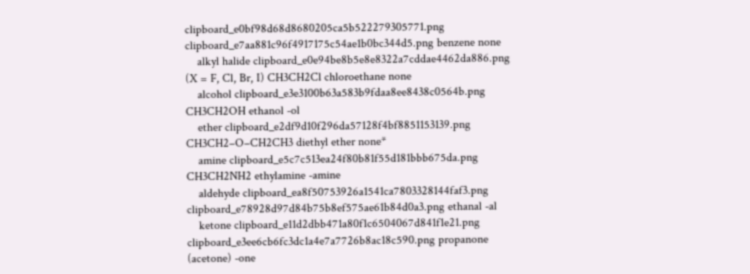clipboard_e0bf98d68d8680205ca5b522279305771.png clipboard_e7aa881c96f4917175c54ae1b0bc344d5.png benzene none
    alkyl halide clipboard_e0e94be8b5e8e8322a7cddae4462da886.png (X = F, Cl, Br, I) CH3CH2Cl chloroethane none
    alcohol clipboard_e3e3100b63a583b9fdaa8ee8438c0564b.png CH3CH2OH ethanol -ol
    ether clipboard_e2df9d10f296da57128f4bf8851153139.png CH3CH2–O–CH2CH3 diethyl ether none*
    amine clipboard_e5c7c513ea24f80b81f55d181bbb675da.png CH3CH2NH2 ethylamine -amine
    aldehyde clipboard_ea8f50753926a1541ca7803328144faf3.png clipboard_e78928d97d84b75b8ef575ae61b84d0a3.png ethanal -al
    ketone clipboard_e11d2dbb471a80f1c6504067d841f1e21.png clipboard_e3ee6cb6fc3dc1a4e7a7726b8ac18c590.png propanone (acetone) -one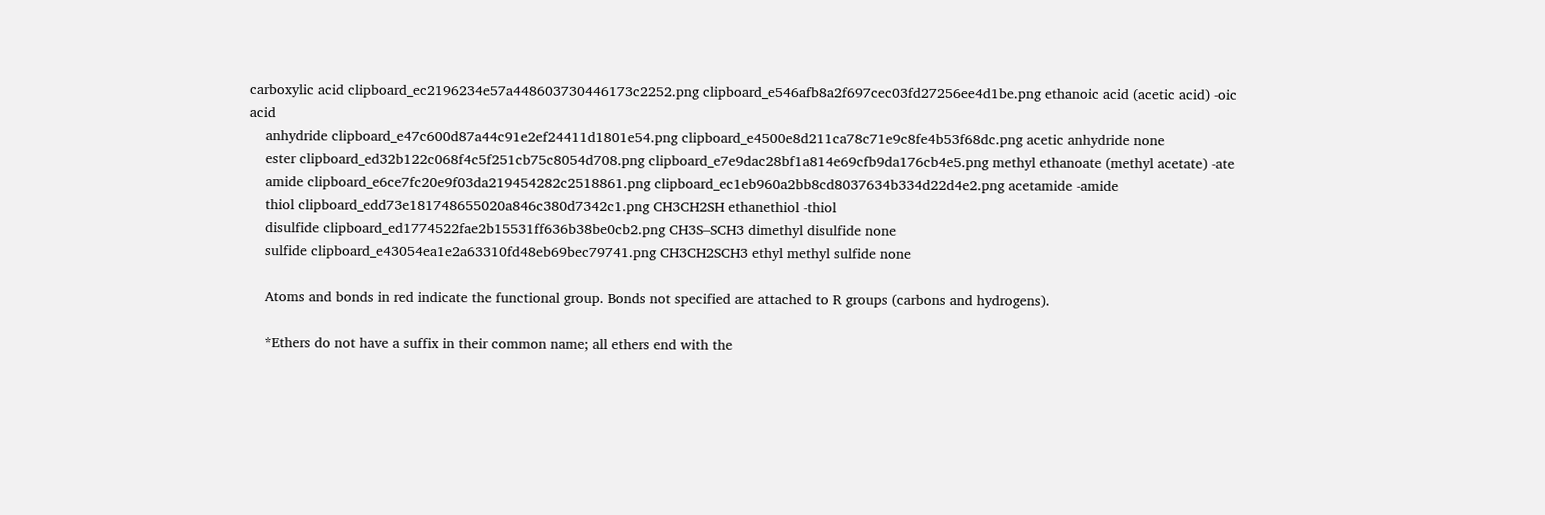carboxylic acid clipboard_ec2196234e57a448603730446173c2252.png clipboard_e546afb8a2f697cec03fd27256ee4d1be.png ethanoic acid (acetic acid) -oic acid
    anhydride clipboard_e47c600d87a44c91e2ef24411d1801e54.png clipboard_e4500e8d211ca78c71e9c8fe4b53f68dc.png acetic anhydride none
    ester clipboard_ed32b122c068f4c5f251cb75c8054d708.png clipboard_e7e9dac28bf1a814e69cfb9da176cb4e5.png methyl ethanoate (methyl acetate) -ate
    amide clipboard_e6ce7fc20e9f03da219454282c2518861.png clipboard_ec1eb960a2bb8cd8037634b334d22d4e2.png acetamide -amide
    thiol clipboard_edd73e181748655020a846c380d7342c1.png CH3CH2SH ethanethiol -thiol
    disulfide clipboard_ed1774522fae2b15531ff636b38be0cb2.png CH3S–SCH3 dimethyl disulfide none
    sulfide clipboard_e43054ea1e2a63310fd48eb69bec79741.png CH3CH2SCH3 ethyl methyl sulfide none

    Atoms and bonds in red indicate the functional group. Bonds not specified are attached to R groups (carbons and hydrogens).

    *Ethers do not have a suffix in their common name; all ethers end with the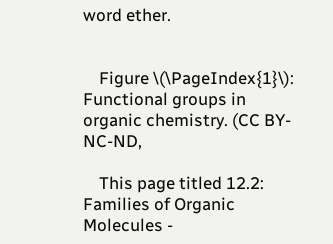word ether.


    Figure \(\PageIndex{1}\): Functional groups in organic chemistry. (CC BY-NC-ND,

    This page titled 12.2: Families of Organic Molecules -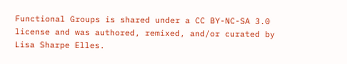Functional Groups is shared under a CC BY-NC-SA 3.0 license and was authored, remixed, and/or curated by Lisa Sharpe Elles.